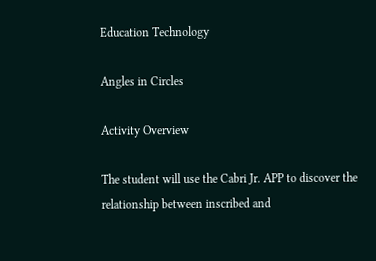Education Technology

Angles in Circles

Activity Overview

The student will use the Cabri Jr. APP to discover the relationship between inscribed and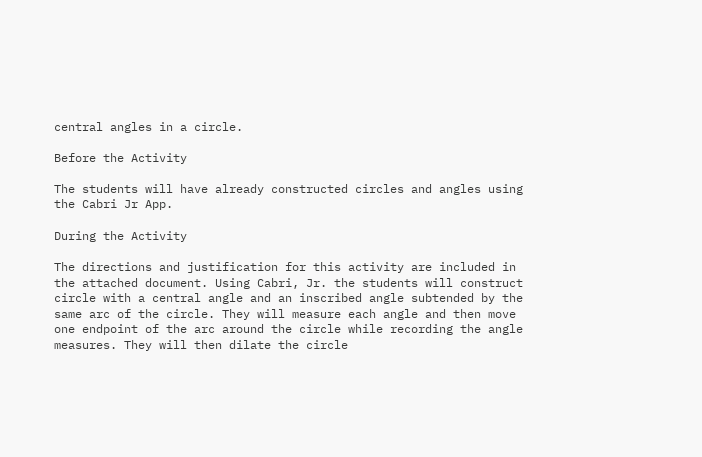central angles in a circle.

Before the Activity

The students will have already constructed circles and angles using the Cabri Jr App.

During the Activity

The directions and justification for this activity are included in the attached document. Using Cabri, Jr. the students will construct circle with a central angle and an inscribed angle subtended by the same arc of the circle. They will measure each angle and then move one endpoint of the arc around the circle while recording the angle measures. They will then dilate the circle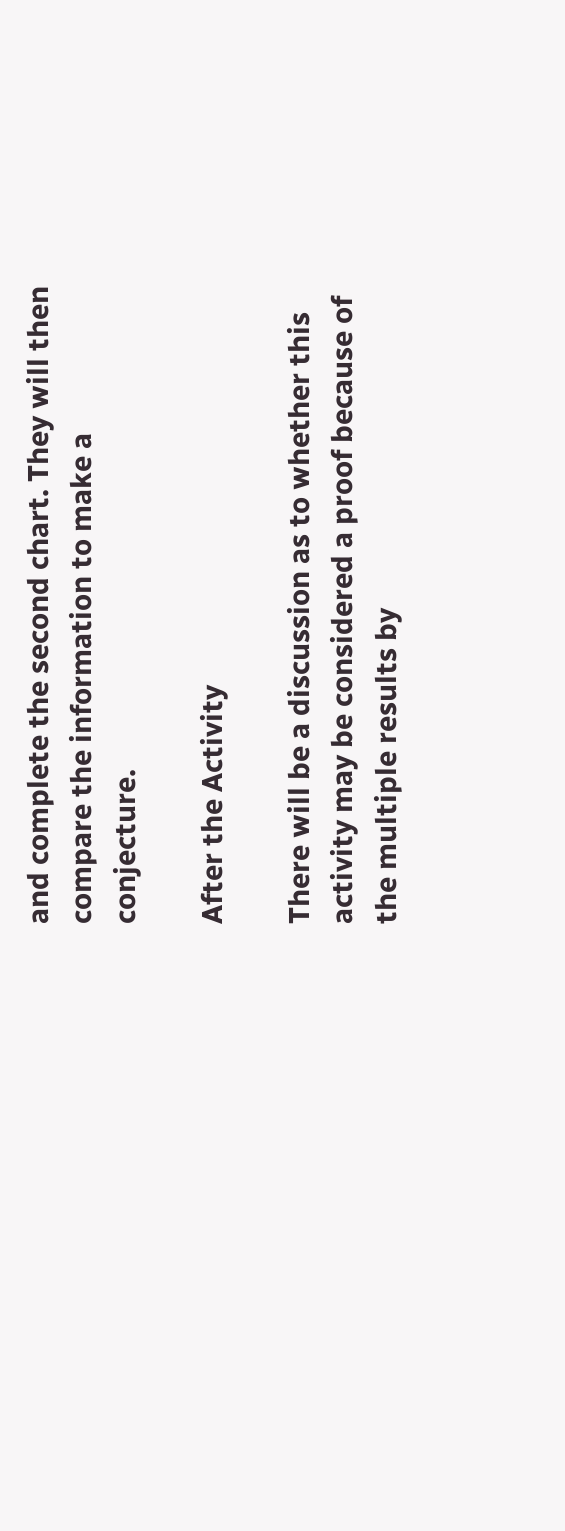and complete the second chart. They will then compare the information to make a conjecture.

After the Activity

There will be a discussion as to whether this activity may be considered a proof because of the multiple results by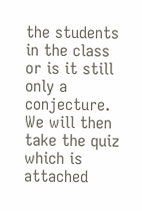the students in the class or is it still only a conjecture. We will then take the quiz which is attached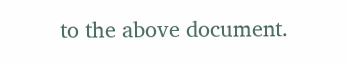to the above document.